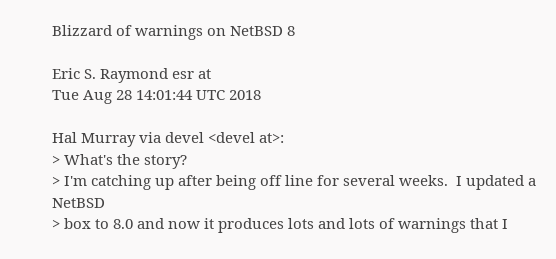Blizzard of warnings on NetBSD 8

Eric S. Raymond esr at
Tue Aug 28 14:01:44 UTC 2018

Hal Murray via devel <devel at>:
> What's the story?
> I'm catching up after being off line for several weeks.  I updated a NetBSD
> box to 8.0 and now it produces lots and lots of warnings that I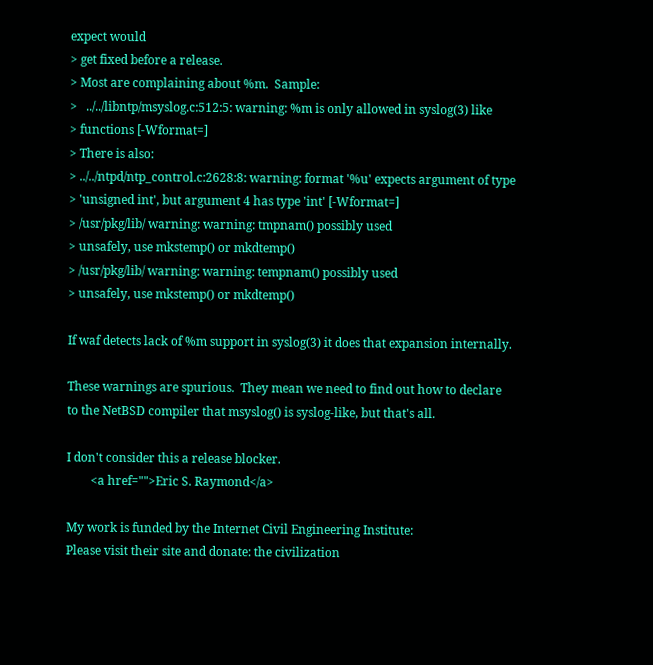expect would
> get fixed before a release.
> Most are complaining about %m.  Sample:
>   ../../libntp/msyslog.c:512:5: warning: %m is only allowed in syslog(3) like
> functions [-Wformat=]
> There is also:
> ../../ntpd/ntp_control.c:2628:8: warning: format '%u' expects argument of type
> 'unsigned int', but argument 4 has type 'int' [-Wformat=]
> /usr/pkg/lib/ warning: warning: tmpnam() possibly used
> unsafely, use mkstemp() or mkdtemp()
> /usr/pkg/lib/ warning: warning: tempnam() possibly used
> unsafely, use mkstemp() or mkdtemp()

If waf detects lack of %m support in syslog(3) it does that expansion internally.

These warnings are spurious.  They mean we need to find out how to declare
to the NetBSD compiler that msyslog() is syslog-like, but that's all.

I don't consider this a release blocker.
        <a href="">Eric S. Raymond</a>

My work is funded by the Internet Civil Engineering Institute:
Please visit their site and donate: the civilization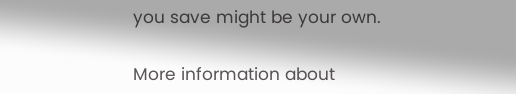you save might be your own.

More information about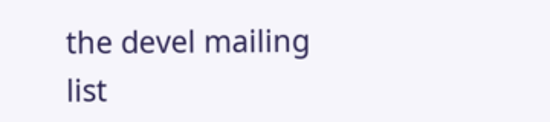the devel mailing list